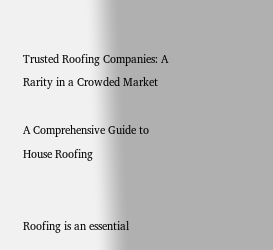Trusted Roofing Companies: A Rarity in a Crowded Market

A Comprehensive Guide to House Roofing


Roofing is an essential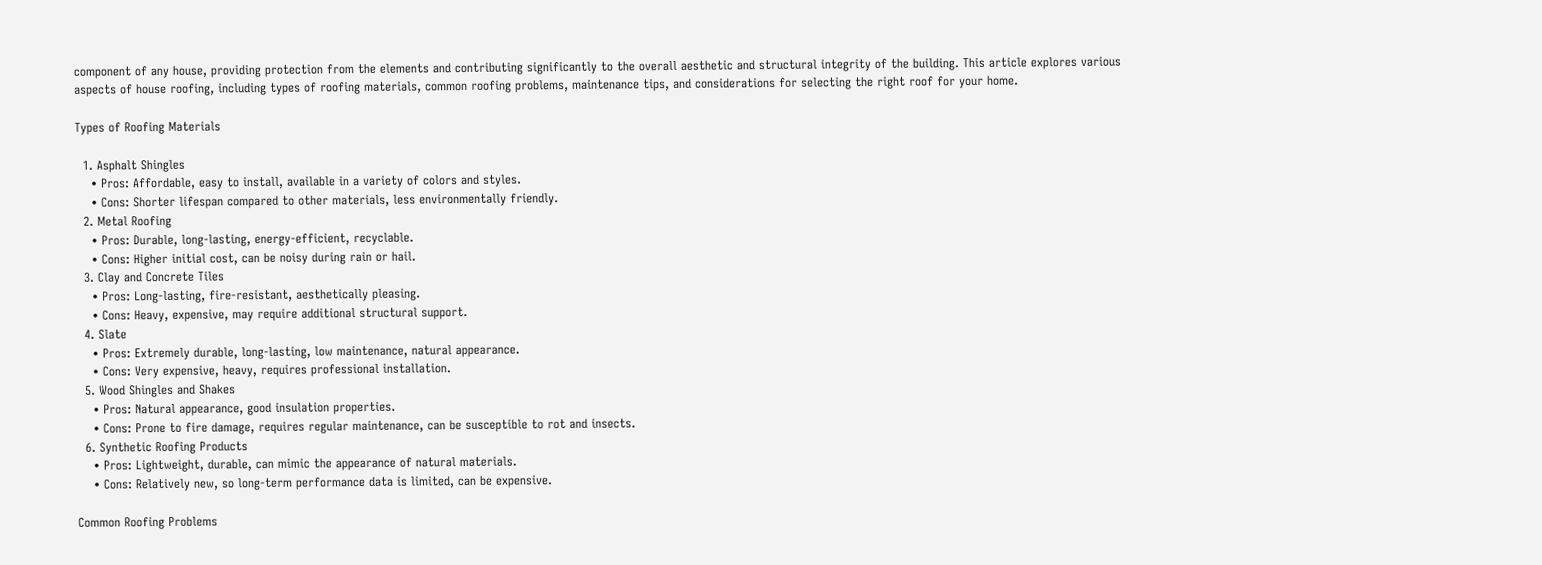component of any house, providing protection from the elements and contributing significantly to the overall aesthetic and structural integrity of the building. This article explores various aspects of house roofing, including types of roofing materials, common roofing problems, maintenance tips, and considerations for selecting the right roof for your home.

Types of Roofing Materials

  1. Asphalt Shingles
    • Pros: Affordable, easy to install, available in a variety of colors and styles.
    • Cons: Shorter lifespan compared to other materials, less environmentally friendly.
  2. Metal Roofing
    • Pros: Durable, long-lasting, energy-efficient, recyclable.
    • Cons: Higher initial cost, can be noisy during rain or hail.
  3. Clay and Concrete Tiles
    • Pros: Long-lasting, fire-resistant, aesthetically pleasing.
    • Cons: Heavy, expensive, may require additional structural support.
  4. Slate
    • Pros: Extremely durable, long-lasting, low maintenance, natural appearance.
    • Cons: Very expensive, heavy, requires professional installation.
  5. Wood Shingles and Shakes
    • Pros: Natural appearance, good insulation properties.
    • Cons: Prone to fire damage, requires regular maintenance, can be susceptible to rot and insects.
  6. Synthetic Roofing Products
    • Pros: Lightweight, durable, can mimic the appearance of natural materials.
    • Cons: Relatively new, so long-term performance data is limited, can be expensive.

Common Roofing Problems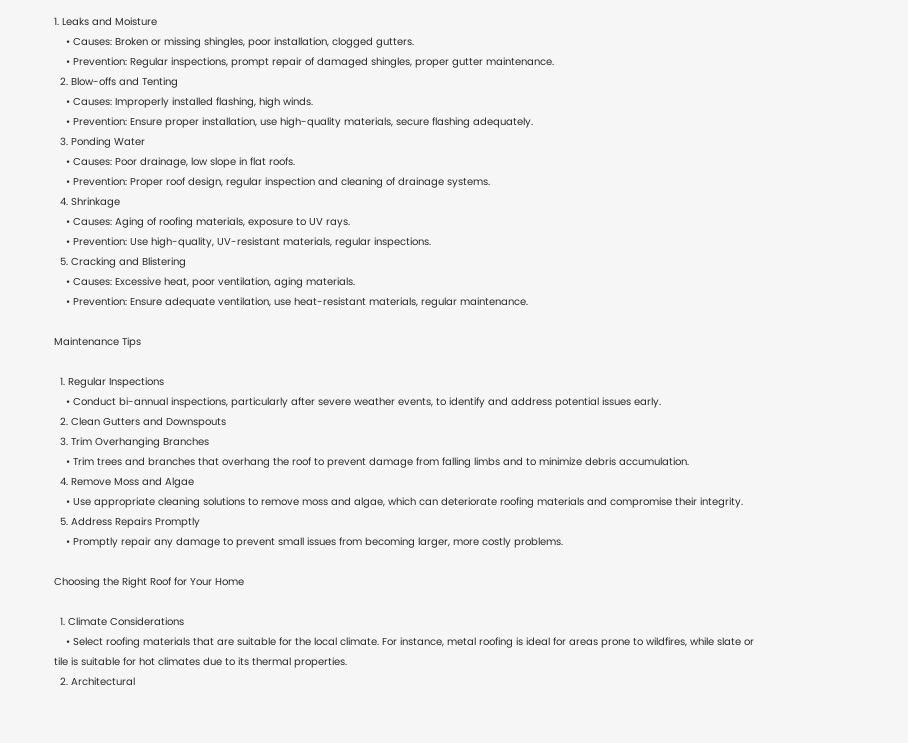1. Leaks and Moisture
    • Causes: Broken or missing shingles, poor installation, clogged gutters.
    • Prevention: Regular inspections, prompt repair of damaged shingles, proper gutter maintenance.
  2. Blow-offs and Tenting
    • Causes: Improperly installed flashing, high winds.
    • Prevention: Ensure proper installation, use high-quality materials, secure flashing adequately.
  3. Ponding Water
    • Causes: Poor drainage, low slope in flat roofs.
    • Prevention: Proper roof design, regular inspection and cleaning of drainage systems.
  4. Shrinkage
    • Causes: Aging of roofing materials, exposure to UV rays.
    • Prevention: Use high-quality, UV-resistant materials, regular inspections.
  5. Cracking and Blistering
    • Causes: Excessive heat, poor ventilation, aging materials.
    • Prevention: Ensure adequate ventilation, use heat-resistant materials, regular maintenance.

Maintenance Tips

  1. Regular Inspections
    • Conduct bi-annual inspections, particularly after severe weather events, to identify and address potential issues early.
  2. Clean Gutters and Downspouts
  3. Trim Overhanging Branches
    • Trim trees and branches that overhang the roof to prevent damage from falling limbs and to minimize debris accumulation.
  4. Remove Moss and Algae
    • Use appropriate cleaning solutions to remove moss and algae, which can deteriorate roofing materials and compromise their integrity.
  5. Address Repairs Promptly
    • Promptly repair any damage to prevent small issues from becoming larger, more costly problems.

Choosing the Right Roof for Your Home

  1. Climate Considerations
    • Select roofing materials that are suitable for the local climate. For instance, metal roofing is ideal for areas prone to wildfires, while slate or tile is suitable for hot climates due to its thermal properties.
  2. Architectural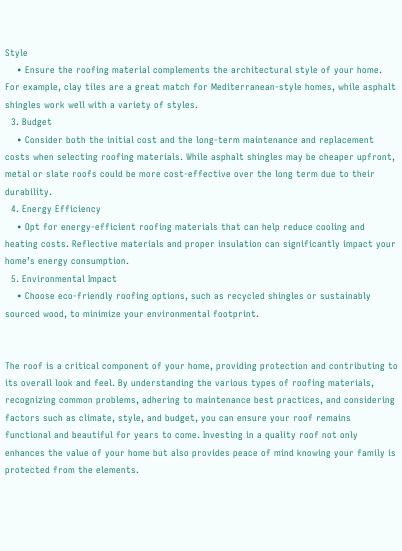Style
    • Ensure the roofing material complements the architectural style of your home. For example, clay tiles are a great match for Mediterranean-style homes, while asphalt shingles work well with a variety of styles.
  3. Budget
    • Consider both the initial cost and the long-term maintenance and replacement costs when selecting roofing materials. While asphalt shingles may be cheaper upfront, metal or slate roofs could be more cost-effective over the long term due to their durability.
  4. Energy Efficiency
    • Opt for energy-efficient roofing materials that can help reduce cooling and heating costs. Reflective materials and proper insulation can significantly impact your home’s energy consumption.
  5. Environmental Impact
    • Choose eco-friendly roofing options, such as recycled shingles or sustainably sourced wood, to minimize your environmental footprint.


The roof is a critical component of your home, providing protection and contributing to its overall look and feel. By understanding the various types of roofing materials, recognizing common problems, adhering to maintenance best practices, and considering factors such as climate, style, and budget, you can ensure your roof remains functional and beautiful for years to come. Investing in a quality roof not only enhances the value of your home but also provides peace of mind knowing your family is protected from the elements.